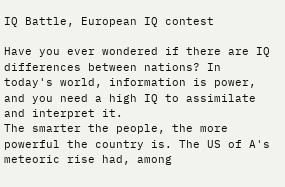IQ Battle, European IQ contest

Have you ever wondered if there are IQ differences between nations? In today's world, information is power, and you need a high IQ to assimilate and interpret it.
The smarter the people, the more powerful the country is. The US of A's meteoric rise had, among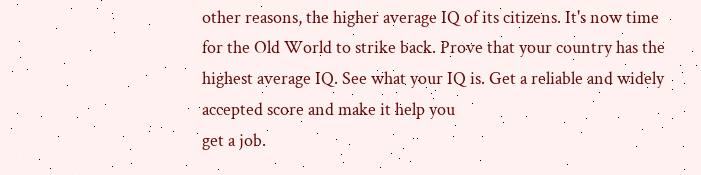other reasons, the higher average IQ of its citizens. It's now time
for the Old World to strike back. Prove that your country has the highest average IQ. See what your IQ is. Get a reliable and widely accepted score and make it help you
get a job.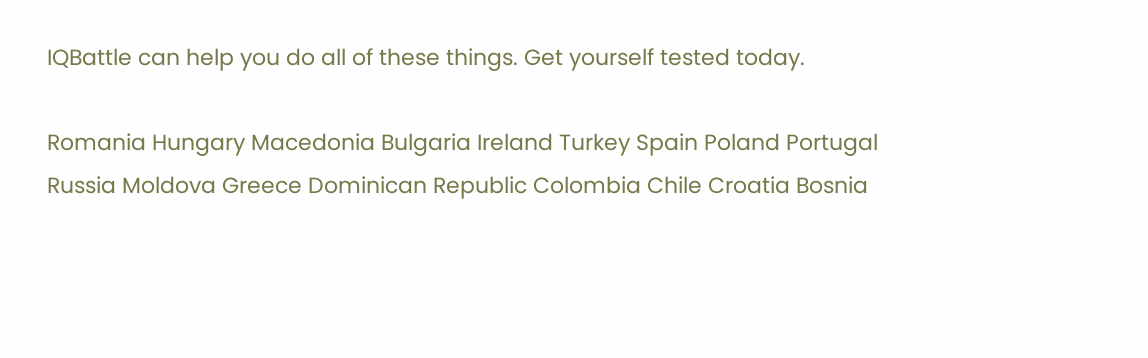IQBattle can help you do all of these things. Get yourself tested today.

Romania Hungary Macedonia Bulgaria Ireland Turkey Spain Poland Portugal Russia Moldova Greece Dominican Republic Colombia Chile Croatia Bosnia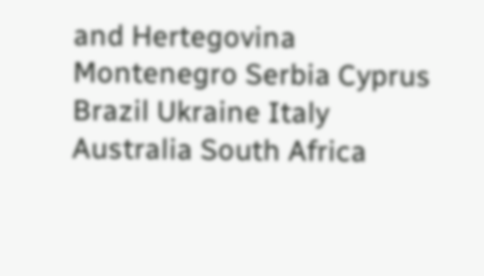and Hertegovina Montenegro Serbia Cyprus Brazil Ukraine Italy Australia South Africa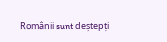Românii sunt deștepți